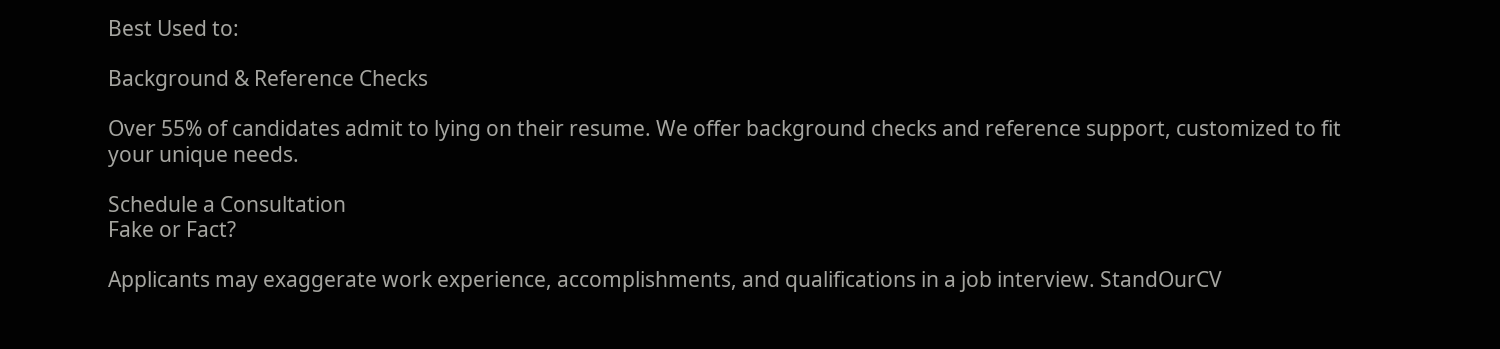Best Used to:

Background & Reference Checks

Over 55% of candidates admit to lying on their resume. We offer background checks and reference support, customized to fit your unique needs.

Schedule a Consultation
Fake or Fact?

Applicants may exaggerate work experience, accomplishments, and qualifications in a job interview. StandOurCV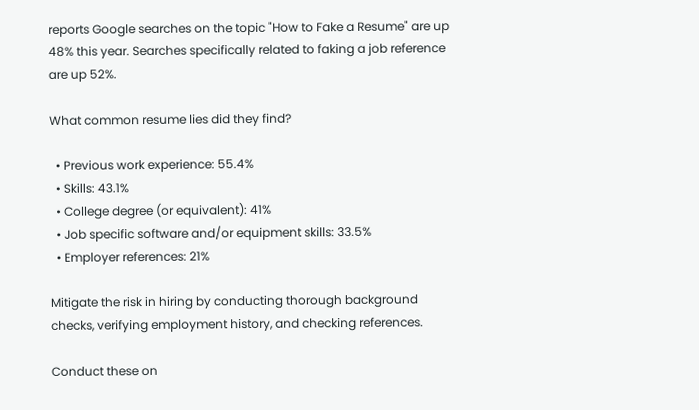reports Google searches on the topic "How to Fake a Resume" are up 48% this year. Searches specifically related to faking a job reference are up 52%.

What common resume lies did they find?

  • Previous work experience: 55.4%
  • Skills: 43.1%
  • College degree (or equivalent): 41%
  • Job specific software and/or equipment skills: 33.5%
  • Employer references: 21%

Mitigate the risk in hiring by conducting thorough background checks, verifying employment history, and checking references.

Conduct these on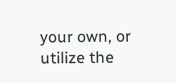your own, or utilize the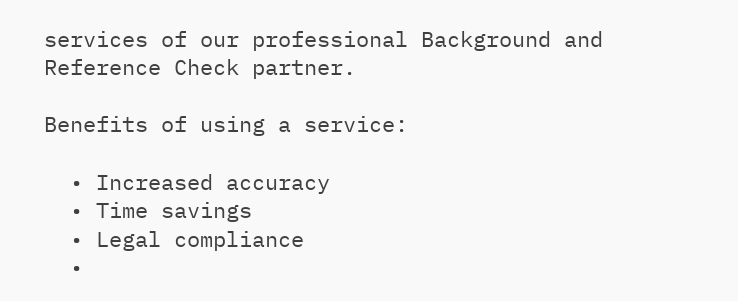services of our professional Background and Reference Check partner.

Benefits of using a service:

  • Increased accuracy
  • Time savings
  • Legal compliance
  •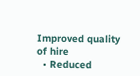Improved quality of hire
  • Reduced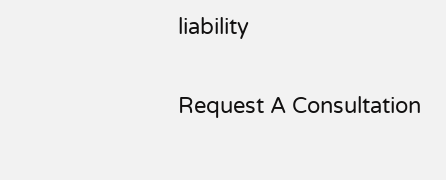liability

Request A Consultation